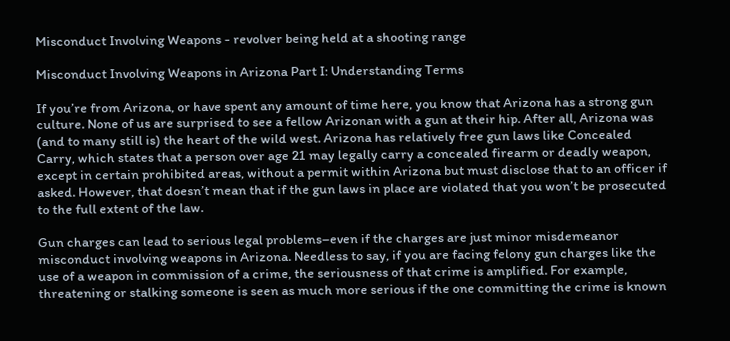Misconduct Involving Weapons - revolver being held at a shooting range

Misconduct Involving Weapons in Arizona Part I: Understanding Terms

If you’re from Arizona, or have spent any amount of time here, you know that Arizona has a strong gun culture. None of us are surprised to see a fellow Arizonan with a gun at their hip. After all, Arizona was (and to many still is) the heart of the wild west. Arizona has relatively free gun laws like Concealed Carry, which states that a person over age 21 may legally carry a concealed firearm or deadly weapon, except in certain prohibited areas, without a permit within Arizona but must disclose that to an officer if asked. However, that doesn’t mean that if the gun laws in place are violated that you won’t be prosecuted to the full extent of the law.

Gun charges can lead to serious legal problems–even if the charges are just minor misdemeanor misconduct involving weapons in Arizona. Needless to say, if you are facing felony gun charges like the use of a weapon in commission of a crime, the seriousness of that crime is amplified. For example, threatening or stalking someone is seen as much more serious if the one committing the crime is known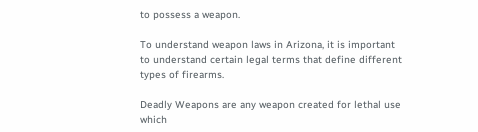to possess a weapon.

To understand weapon laws in Arizona, it is important to understand certain legal terms that define different types of firearms.

Deadly Weapons are any weapon created for lethal use which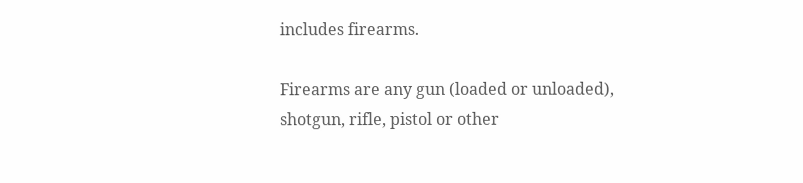includes firearms.

Firearms are any gun (loaded or unloaded), shotgun, rifle, pistol or other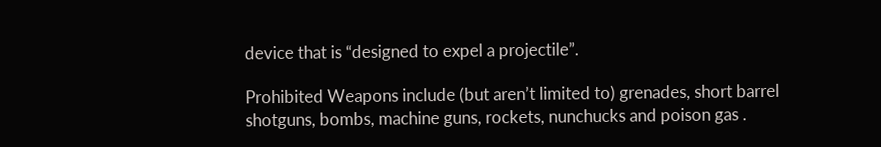device that is “designed to expel a projectile”.

Prohibited Weapons include (but aren’t limited to) grenades, short barrel shotguns, bombs, machine guns, rockets, nunchucks and poison gas .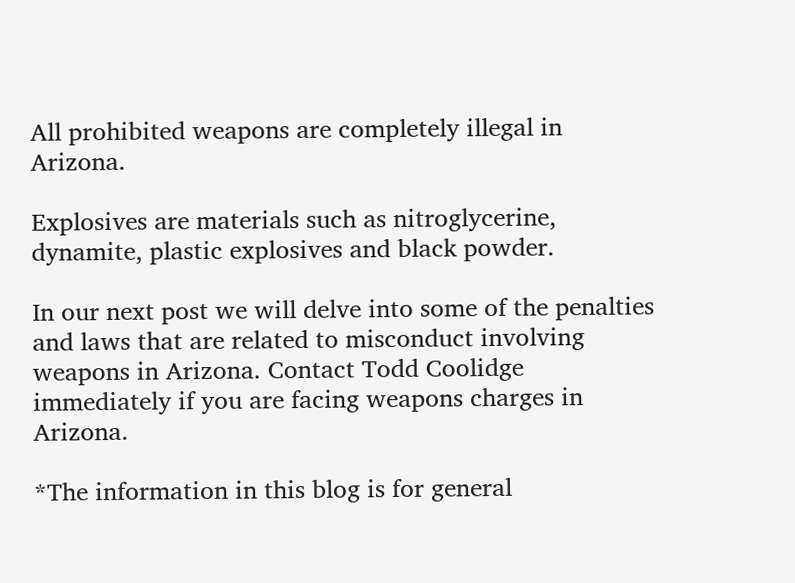All prohibited weapons are completely illegal in Arizona.

Explosives are materials such as nitroglycerine, dynamite, plastic explosives and black powder.

In our next post we will delve into some of the penalties and laws that are related to misconduct involving weapons in Arizona. Contact Todd Coolidge immediately if you are facing weapons charges in Arizona.

*The information in this blog is for general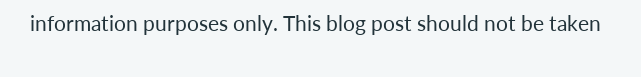information purposes only. This blog post should not be taken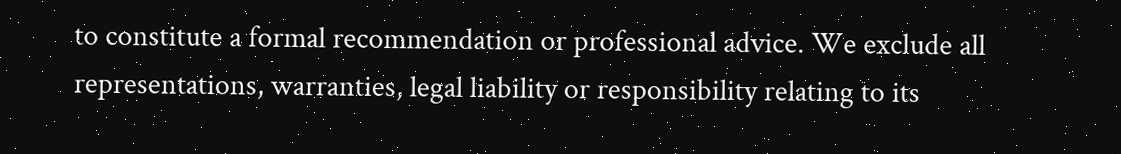to constitute a formal recommendation or professional advice. We exclude all representations, warranties, legal liability or responsibility relating to its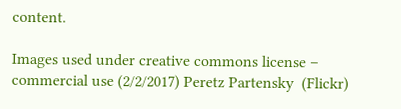content.

Images used under creative commons license – commercial use (2/2/2017) Peretz Partensky  (Flickr)